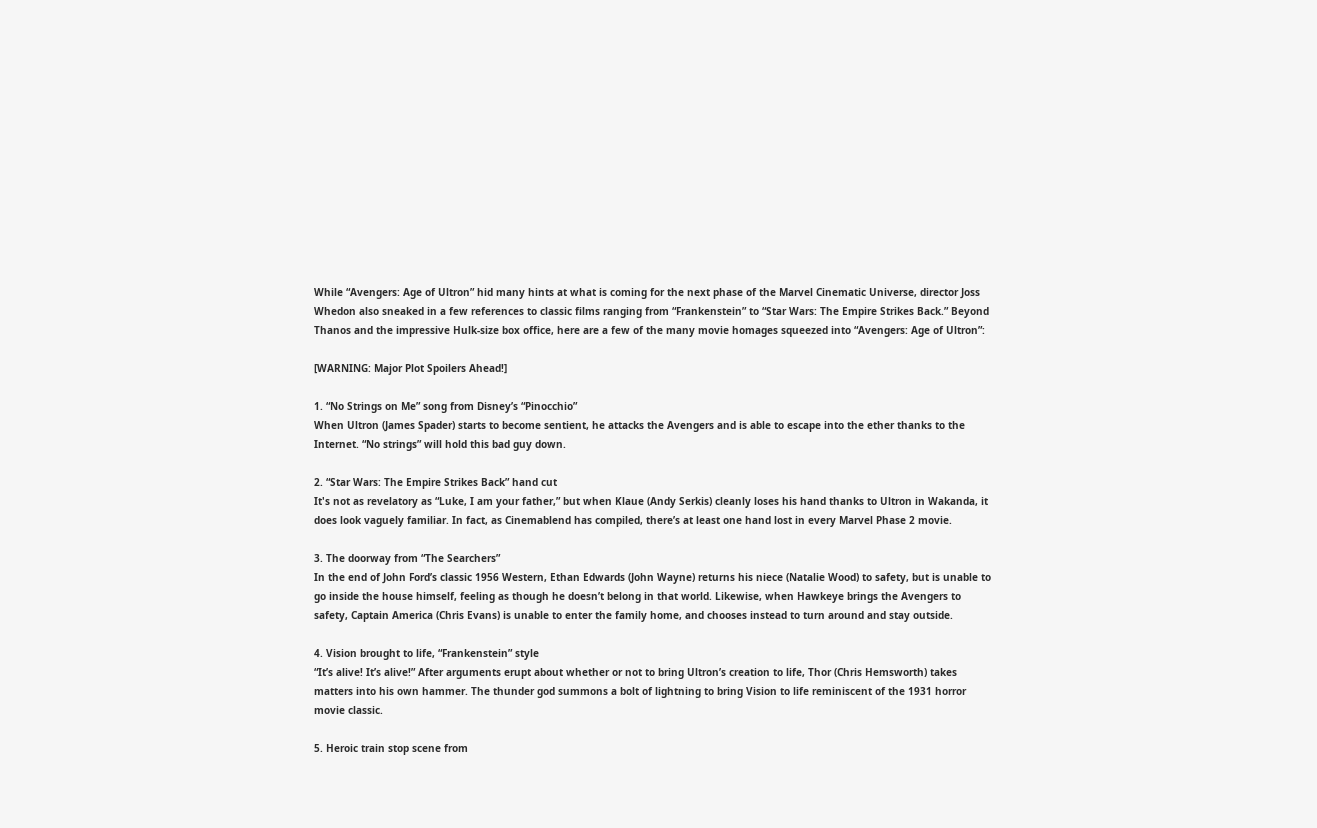While “Avengers: Age of Ultron” hid many hints at what is coming for the next phase of the Marvel Cinematic Universe, director Joss Whedon also sneaked in a few references to classic films ranging from “Frankenstein” to “Star Wars: The Empire Strikes Back.” Beyond Thanos and the impressive Hulk-size box office, here are a few of the many movie homages squeezed into “Avengers: Age of Ultron”:

[WARNING: Major Plot Spoilers Ahead!]

1. “No Strings on Me” song from Disney’s “Pinocchio”
When Ultron (James Spader) starts to become sentient, he attacks the Avengers and is able to escape into the ether thanks to the Internet. “No strings” will hold this bad guy down.

2. “Star Wars: The Empire Strikes Back” hand cut
It's not as revelatory as “Luke, I am your father,” but when Klaue (Andy Serkis) cleanly loses his hand thanks to Ultron in Wakanda, it does look vaguely familiar. In fact, as Cinemablend has compiled, there’s at least one hand lost in every Marvel Phase 2 movie.

3. The doorway from “The Searchers”
In the end of John Ford’s classic 1956 Western, Ethan Edwards (John Wayne) returns his niece (Natalie Wood) to safety, but is unable to go inside the house himself, feeling as though he doesn’t belong in that world. Likewise, when Hawkeye brings the Avengers to safety, Captain America (Chris Evans) is unable to enter the family home, and chooses instead to turn around and stay outside.

4. Vision brought to life, “Frankenstein” style
“It’s alive! It’s alive!” After arguments erupt about whether or not to bring Ultron’s creation to life, Thor (Chris Hemsworth) takes matters into his own hammer. The thunder god summons a bolt of lightning to bring Vision to life reminiscent of the 1931 horror movie classic.

5. Heroic train stop scene from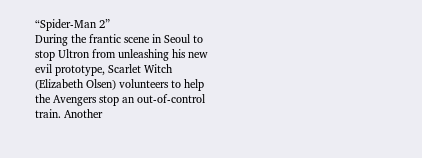“Spider-Man 2”
During the frantic scene in Seoul to stop Ultron from unleashing his new evil prototype, Scarlet Witch (Elizabeth Olsen) volunteers to help the Avengers stop an out-of-control train. Another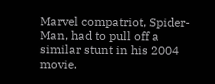Marvel compatriot, Spider-Man, had to pull off a similar stunt in his 2004 movie.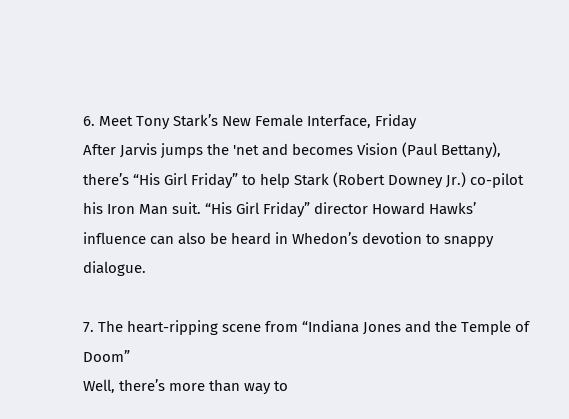6. Meet Tony Stark’s New Female Interface, Friday
After Jarvis jumps the 'net and becomes Vision (Paul Bettany), there’s “His Girl Friday” to help Stark (Robert Downey Jr.) co-pilot his Iron Man suit. “His Girl Friday” director Howard Hawks’ influence can also be heard in Whedon’s devotion to snappy dialogue.

7. The heart-ripping scene from “Indiana Jones and the Temple of Doom”
Well, there’s more than way to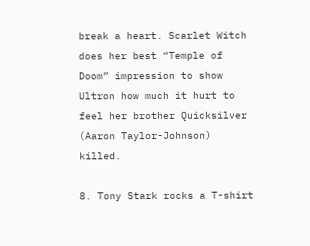break a heart. Scarlet Witch does her best “Temple of Doom” impression to show Ultron how much it hurt to feel her brother Quicksilver (Aaron Taylor-Johnson) killed.

8. Tony Stark rocks a T-shirt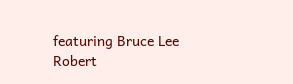featuring Bruce Lee
Robert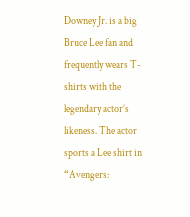Downey Jr. is a big Bruce Lee fan and frequently wears T-shirts with the legendary actor’s likeness. The actor sports a Lee shirt in “Avengers: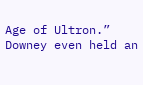Age of Ultron.” Downey even held an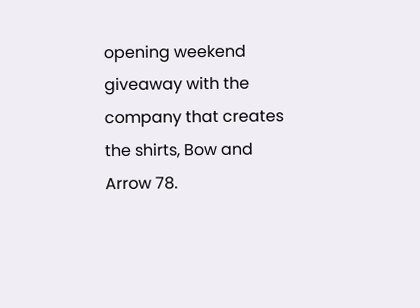opening weekend giveaway with the company that creates the shirts, Bow and Arrow 78.